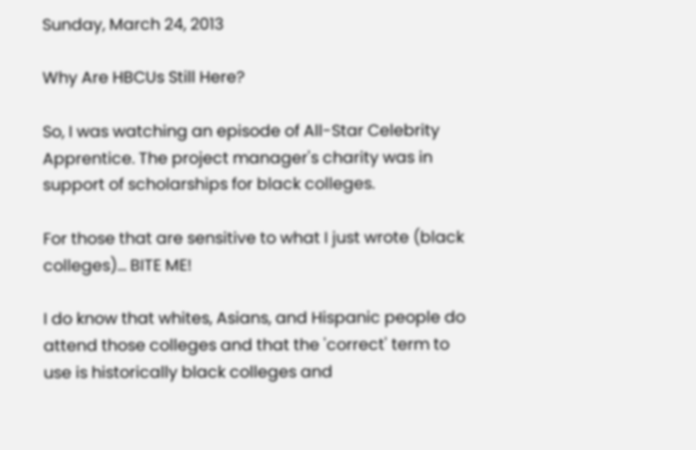Sunday, March 24, 2013

Why Are HBCUs Still Here?

So, I was watching an episode of All-Star Celebrity Apprentice. The project manager's charity was in support of scholarships for black colleges.

For those that are sensitive to what I just wrote (black colleges)... BITE ME!

I do know that whites, Asians, and Hispanic people do attend those colleges and that the 'correct' term to use is historically black colleges and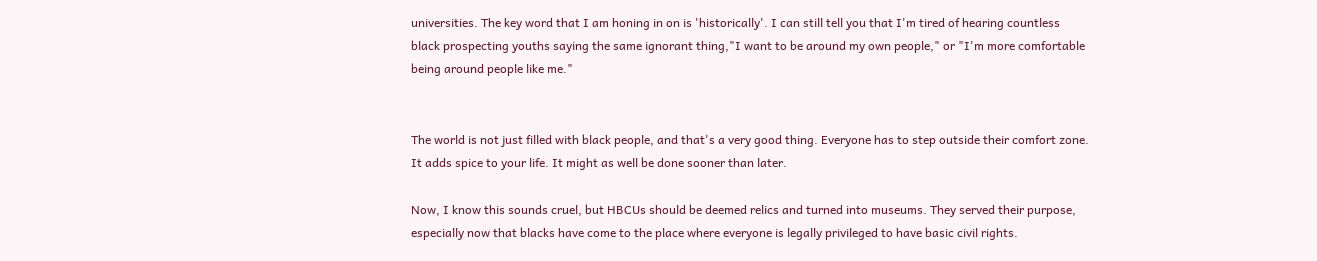universities. The key word that I am honing in on is 'historically'. I can still tell you that I'm tired of hearing countless black prospecting youths saying the same ignorant thing,"I want to be around my own people," or "I'm more comfortable being around people like me."


The world is not just filled with black people, and that's a very good thing. Everyone has to step outside their comfort zone. It adds spice to your life. It might as well be done sooner than later.

Now, I know this sounds cruel, but HBCUs should be deemed relics and turned into museums. They served their purpose, especially now that blacks have come to the place where everyone is legally privileged to have basic civil rights.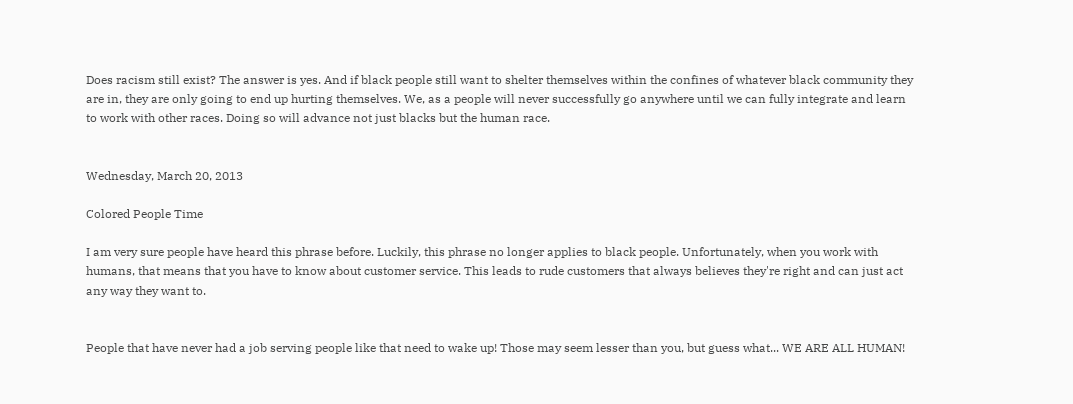Does racism still exist? The answer is yes. And if black people still want to shelter themselves within the confines of whatever black community they are in, they are only going to end up hurting themselves. We, as a people will never successfully go anywhere until we can fully integrate and learn to work with other races. Doing so will advance not just blacks but the human race.


Wednesday, March 20, 2013

Colored People Time

I am very sure people have heard this phrase before. Luckily, this phrase no longer applies to black people. Unfortunately, when you work with humans, that means that you have to know about customer service. This leads to rude customers that always believes they're right and can just act any way they want to.


People that have never had a job serving people like that need to wake up! Those may seem lesser than you, but guess what... WE ARE ALL HUMAN!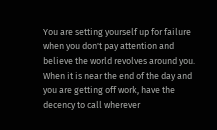You are setting yourself up for failure when you don't pay attention and believe the world revolves around you. When it is near the end of the day and you are getting off work, have the decency to call wherever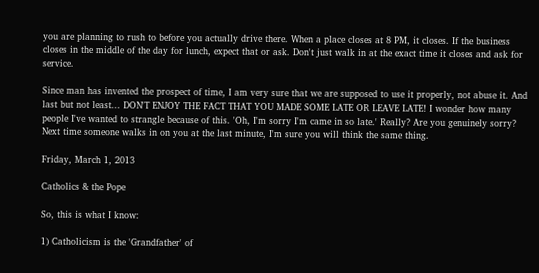you are planning to rush to before you actually drive there. When a place closes at 8 PM, it closes. If the business closes in the middle of the day for lunch, expect that or ask. Don't just walk in at the exact time it closes and ask for service.

Since man has invented the prospect of time, I am very sure that we are supposed to use it properly, not abuse it. And last but not least... DON'T ENJOY THE FACT THAT YOU MADE SOME LATE OR LEAVE LATE! I wonder how many people I've wanted to strangle because of this. 'Oh, I'm sorry I'm came in so late.' Really? Are you genuinely sorry? Next time someone walks in on you at the last minute, I'm sure you will think the same thing.

Friday, March 1, 2013

Catholics & the Pope

So, this is what I know:

1) Catholicism is the 'Grandfather' of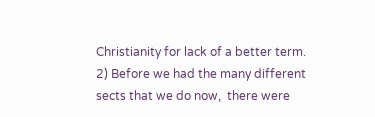Christianity for lack of a better term.
2) Before we had the many different sects that we do now,  there were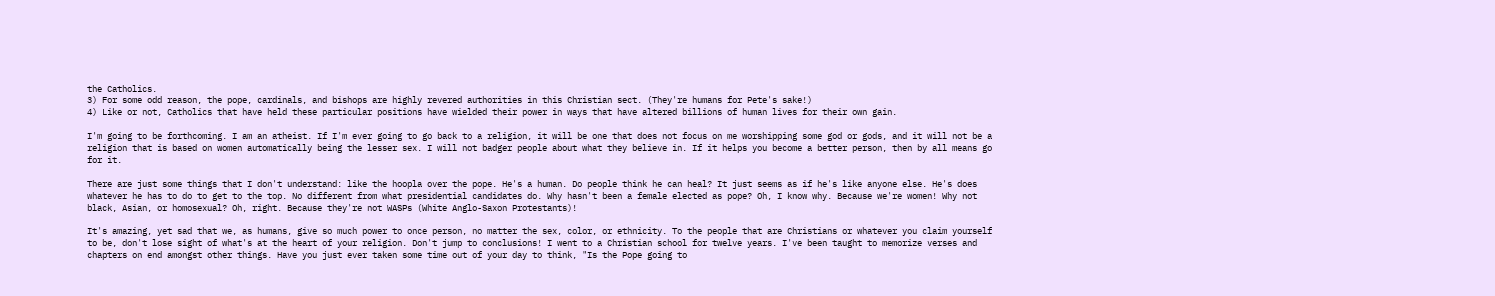the Catholics.
3) For some odd reason, the pope, cardinals, and bishops are highly revered authorities in this Christian sect. (They're humans for Pete's sake!)
4) Like or not, Catholics that have held these particular positions have wielded their power in ways that have altered billions of human lives for their own gain.

I'm going to be forthcoming. I am an atheist. If I'm ever going to go back to a religion, it will be one that does not focus on me worshipping some god or gods, and it will not be a religion that is based on women automatically being the lesser sex. I will not badger people about what they believe in. If it helps you become a better person, then by all means go for it.

There are just some things that I don't understand: like the hoopla over the pope. He's a human. Do people think he can heal? It just seems as if he's like anyone else. He's does whatever he has to do to get to the top. No different from what presidential candidates do. Why hasn't been a female elected as pope? Oh, I know why. Because we're women! Why not black, Asian, or homosexual? Oh, right. Because they're not WASPs (White Anglo-Saxon Protestants)!

It's amazing, yet sad that we, as humans, give so much power to once person, no matter the sex, color, or ethnicity. To the people that are Christians or whatever you claim yourself to be, don't lose sight of what's at the heart of your religion. Don't jump to conclusions! I went to a Christian school for twelve years. I've been taught to memorize verses and chapters on end amongst other things. Have you just ever taken some time out of your day to think, "Is the Pope going to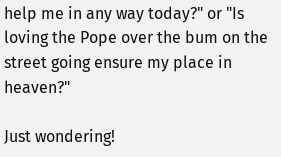help me in any way today?" or "Is loving the Pope over the bum on the street going ensure my place in heaven?"

Just wondering!